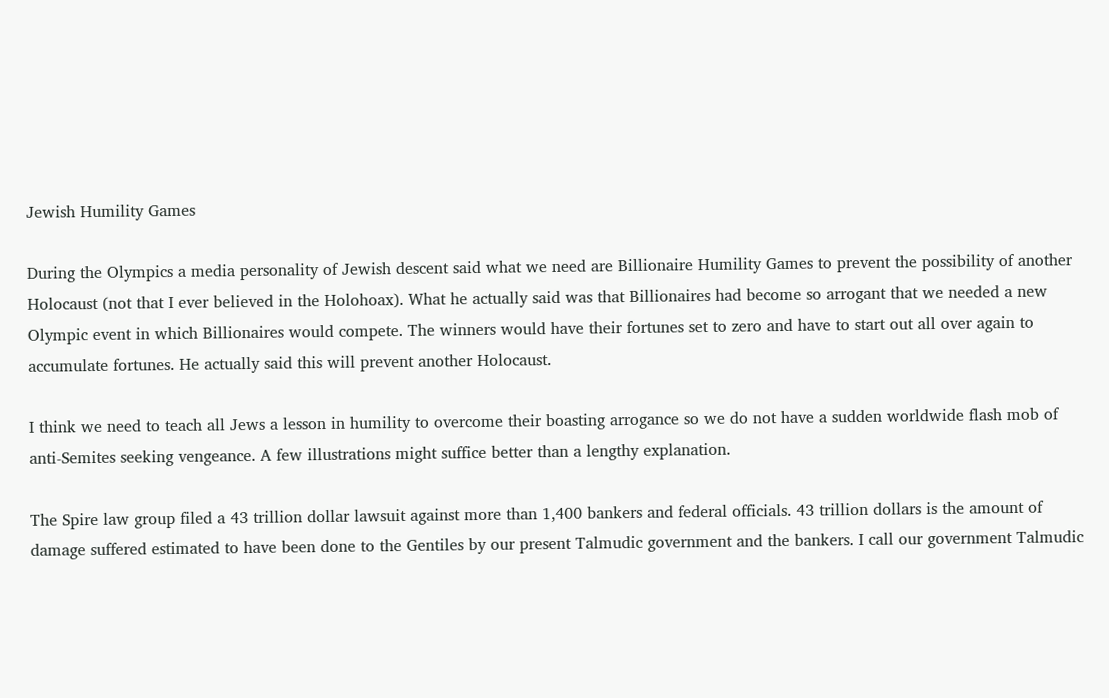Jewish Humility Games

During the Olympics a media personality of Jewish descent said what we need are Billionaire Humility Games to prevent the possibility of another Holocaust (not that I ever believed in the Holohoax). What he actually said was that Billionaires had become so arrogant that we needed a new Olympic event in which Billionaires would compete. The winners would have their fortunes set to zero and have to start out all over again to accumulate fortunes. He actually said this will prevent another Holocaust.

I think we need to teach all Jews a lesson in humility to overcome their boasting arrogance so we do not have a sudden worldwide flash mob of anti-Semites seeking vengeance. A few illustrations might suffice better than a lengthy explanation.

The Spire law group filed a 43 trillion dollar lawsuit against more than 1,400 bankers and federal officials. 43 trillion dollars is the amount of damage suffered estimated to have been done to the Gentiles by our present Talmudic government and the bankers. I call our government Talmudic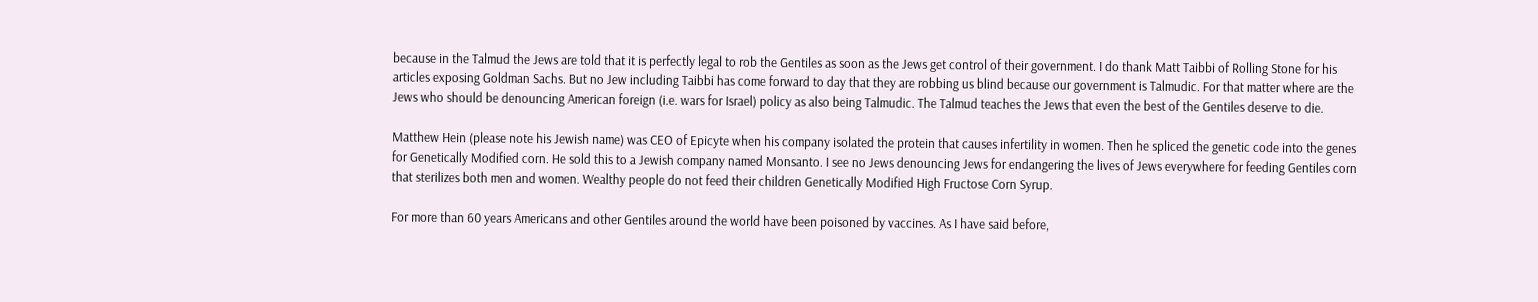because in the Talmud the Jews are told that it is perfectly legal to rob the Gentiles as soon as the Jews get control of their government. I do thank Matt Taibbi of Rolling Stone for his articles exposing Goldman Sachs. But no Jew including Taibbi has come forward to day that they are robbing us blind because our government is Talmudic. For that matter where are the Jews who should be denouncing American foreign (i.e. wars for Israel) policy as also being Talmudic. The Talmud teaches the Jews that even the best of the Gentiles deserve to die.

Matthew Hein (please note his Jewish name) was CEO of Epicyte when his company isolated the protein that causes infertility in women. Then he spliced the genetic code into the genes for Genetically Modified corn. He sold this to a Jewish company named Monsanto. I see no Jews denouncing Jews for endangering the lives of Jews everywhere for feeding Gentiles corn that sterilizes both men and women. Wealthy people do not feed their children Genetically Modified High Fructose Corn Syrup.

For more than 60 years Americans and other Gentiles around the world have been poisoned by vaccines. As I have said before,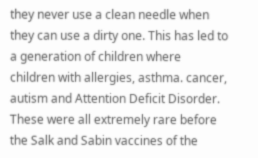they never use a clean needle when they can use a dirty one. This has led to a generation of children where children with allergies, asthma. cancer, autism and Attention Deficit Disorder. These were all extremely rare before the Salk and Sabin vaccines of the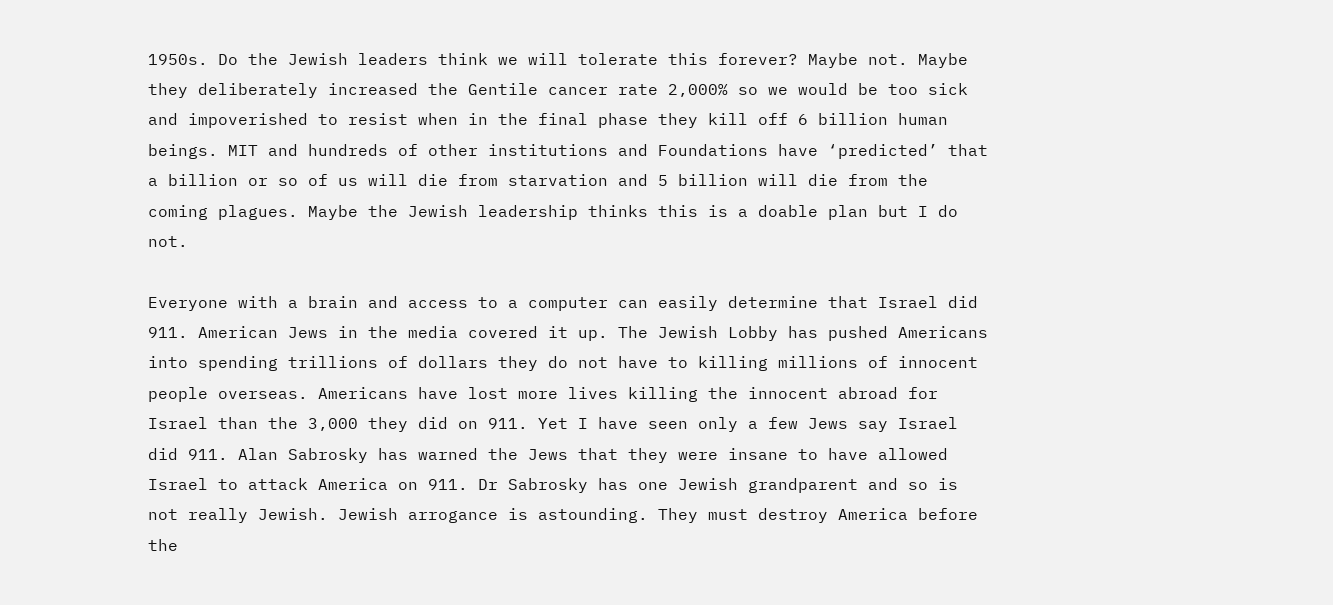1950s. Do the Jewish leaders think we will tolerate this forever? Maybe not. Maybe they deliberately increased the Gentile cancer rate 2,000% so we would be too sick and impoverished to resist when in the final phase they kill off 6 billion human beings. MIT and hundreds of other institutions and Foundations have ‘predicted’ that a billion or so of us will die from starvation and 5 billion will die from the coming plagues. Maybe the Jewish leadership thinks this is a doable plan but I do not.

Everyone with a brain and access to a computer can easily determine that Israel did 911. American Jews in the media covered it up. The Jewish Lobby has pushed Americans into spending trillions of dollars they do not have to killing millions of innocent people overseas. Americans have lost more lives killing the innocent abroad for Israel than the 3,000 they did on 911. Yet I have seen only a few Jews say Israel did 911. Alan Sabrosky has warned the Jews that they were insane to have allowed Israel to attack America on 911. Dr Sabrosky has one Jewish grandparent and so is not really Jewish. Jewish arrogance is astounding. They must destroy America before the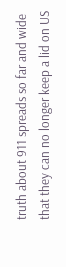truth about 911 spreads so far and wide that they can no longer keep a lid on US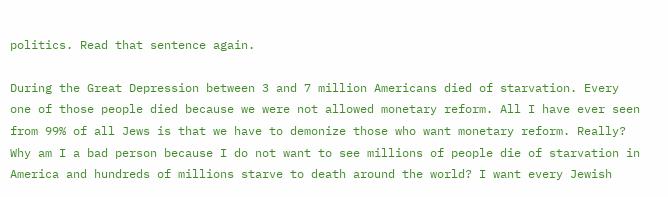politics. Read that sentence again.

During the Great Depression between 3 and 7 million Americans died of starvation. Every one of those people died because we were not allowed monetary reform. All I have ever seen from 99% of all Jews is that we have to demonize those who want monetary reform. Really? Why am I a bad person because I do not want to see millions of people die of starvation in America and hundreds of millions starve to death around the world? I want every Jewish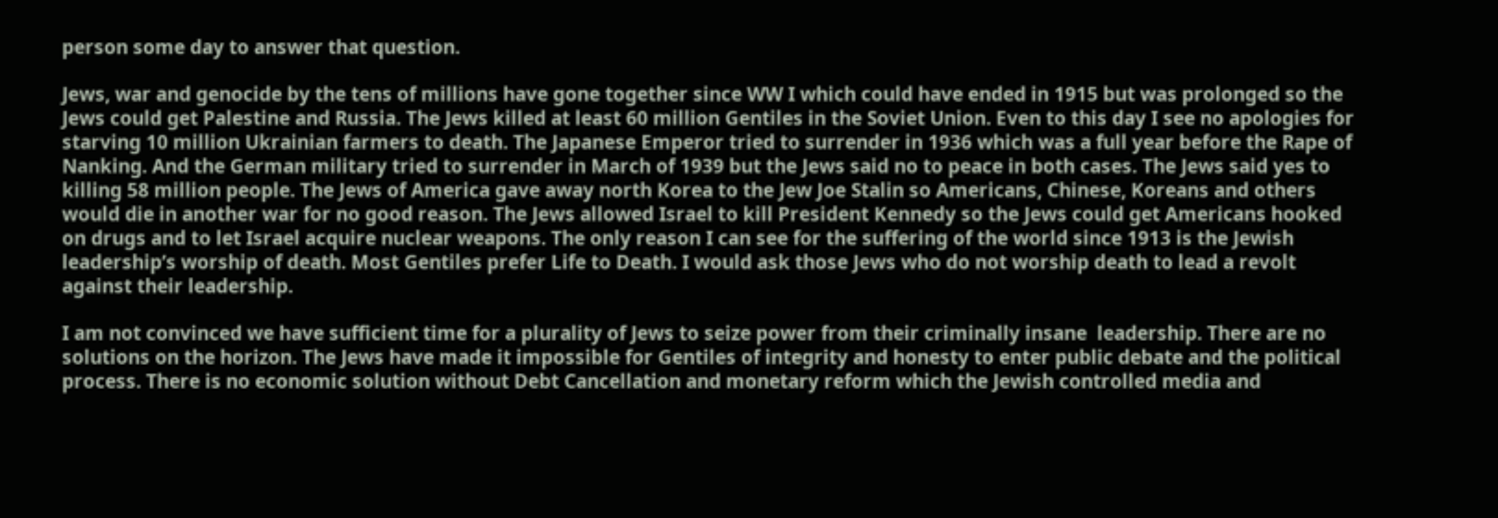person some day to answer that question.

Jews, war and genocide by the tens of millions have gone together since WW I which could have ended in 1915 but was prolonged so the Jews could get Palestine and Russia. The Jews killed at least 60 million Gentiles in the Soviet Union. Even to this day I see no apologies for starving 10 million Ukrainian farmers to death. The Japanese Emperor tried to surrender in 1936 which was a full year before the Rape of Nanking. And the German military tried to surrender in March of 1939 but the Jews said no to peace in both cases. The Jews said yes to killing 58 million people. The Jews of America gave away north Korea to the Jew Joe Stalin so Americans, Chinese, Koreans and others would die in another war for no good reason. The Jews allowed Israel to kill President Kennedy so the Jews could get Americans hooked on drugs and to let Israel acquire nuclear weapons. The only reason I can see for the suffering of the world since 1913 is the Jewish leadership’s worship of death. Most Gentiles prefer Life to Death. I would ask those Jews who do not worship death to lead a revolt against their leadership.

I am not convinced we have sufficient time for a plurality of Jews to seize power from their criminally insane  leadership. There are no solutions on the horizon. The Jews have made it impossible for Gentiles of integrity and honesty to enter public debate and the political process. There is no economic solution without Debt Cancellation and monetary reform which the Jewish controlled media and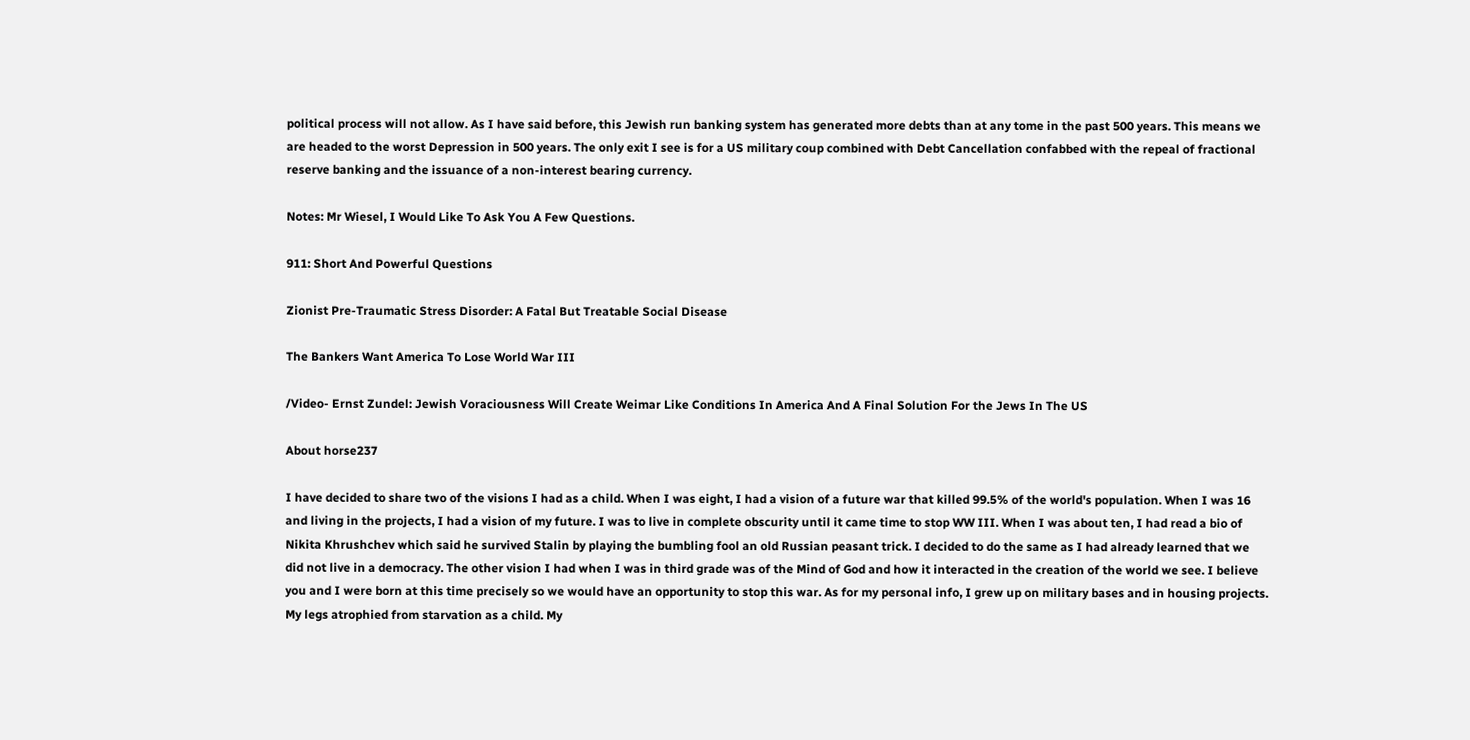political process will not allow. As I have said before, this Jewish run banking system has generated more debts than at any tome in the past 500 years. This means we are headed to the worst Depression in 500 years. The only exit I see is for a US military coup combined with Debt Cancellation confabbed with the repeal of fractional reserve banking and the issuance of a non-interest bearing currency.

Notes: Mr Wiesel, I Would Like To Ask You A Few Questions.

911: Short And Powerful Questions

Zionist Pre-Traumatic Stress Disorder: A Fatal But Treatable Social Disease

The Bankers Want America To Lose World War III

/Video- Ernst Zundel: Jewish Voraciousness Will Create Weimar Like Conditions In America And A Final Solution For the Jews In The US

About horse237

I have decided to share two of the visions I had as a child. When I was eight, I had a vision of a future war that killed 99.5% of the world's population. When I was 16 and living in the projects, I had a vision of my future. I was to live in complete obscurity until it came time to stop WW III. When I was about ten, I had read a bio of Nikita Khrushchev which said he survived Stalin by playing the bumbling fool an old Russian peasant trick. I decided to do the same as I had already learned that we did not live in a democracy. The other vision I had when I was in third grade was of the Mind of God and how it interacted in the creation of the world we see. I believe you and I were born at this time precisely so we would have an opportunity to stop this war. As for my personal info, I grew up on military bases and in housing projects. My legs atrophied from starvation as a child. My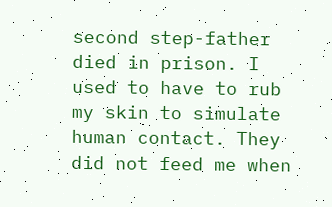second step-father died in prison. I used to have to rub my skin to simulate human contact. They did not feed me when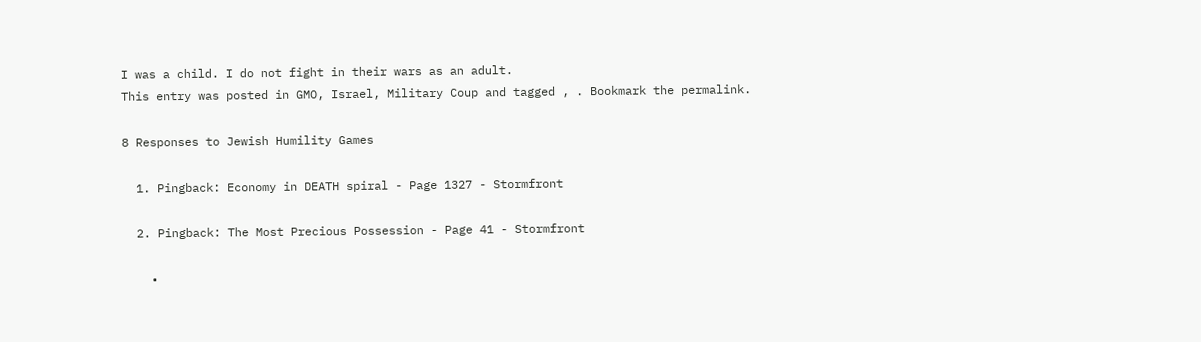I was a child. I do not fight in their wars as an adult.
This entry was posted in GMO, Israel, Military Coup and tagged , . Bookmark the permalink.

8 Responses to Jewish Humility Games

  1. Pingback: Economy in DEATH spiral - Page 1327 - Stormfront

  2. Pingback: The Most Precious Possession - Page 41 - Stormfront

    •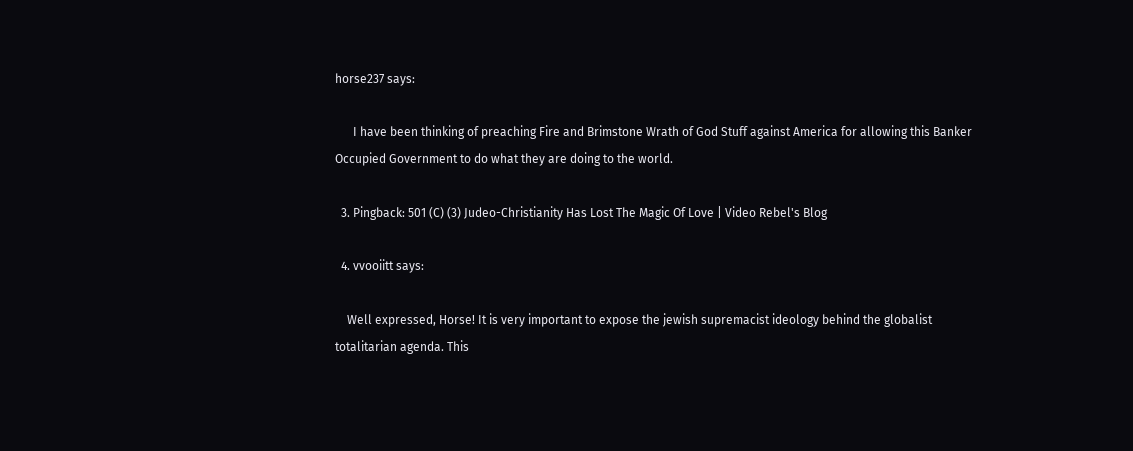horse237 says:

      I have been thinking of preaching Fire and Brimstone Wrath of God Stuff against America for allowing this Banker Occupied Government to do what they are doing to the world.

  3. Pingback: 501 (C) (3) Judeo-Christianity Has Lost The Magic Of Love | Video Rebel's Blog

  4. vvooiitt says:

    Well expressed, Horse! It is very important to expose the jewish supremacist ideology behind the globalist totalitarian agenda. This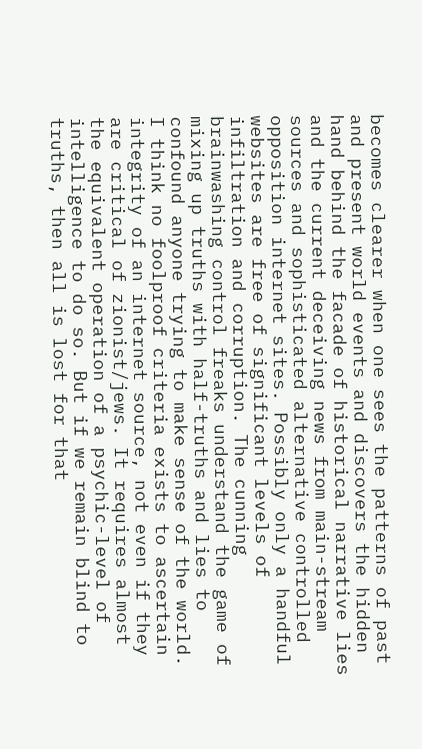becomes clearer when one sees the patterns of past and present world events and discovers the hidden hand behind the facade of historical narrative lies and the current deceiving news from main-stream sources and sophisticated alternative controlled opposition internet sites. Possibly only a handful websites are free of significant levels of infiltration and corruption. The cunning brainwashing control freaks understand the game of mixing up truths with half-truths and lies to confound anyone trying to make sense of the world. I think no foolproof criteria exists to ascertain integrity of an internet source, not even if they are critical of zionist/jews. It requires almost the equivalent operation of a psychic-level of intelligence to do so. But if we remain blind to truths, then all is lost for that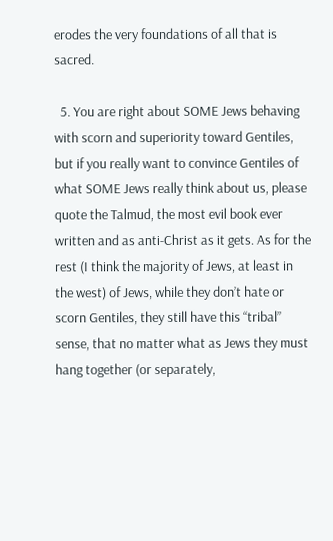erodes the very foundations of all that is sacred.

  5. You are right about SOME Jews behaving with scorn and superiority toward Gentiles, but if you really want to convince Gentiles of what SOME Jews really think about us, please quote the Talmud, the most evil book ever written and as anti-Christ as it gets. As for the rest (I think the majority of Jews, at least in the west) of Jews, while they don’t hate or scorn Gentiles, they still have this “tribal” sense, that no matter what as Jews they must hang together (or separately,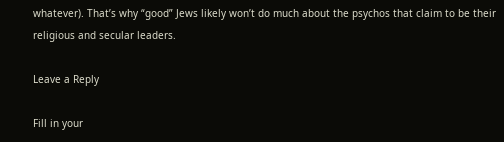whatever). That’s why “good” Jews likely won’t do much about the psychos that claim to be their religious and secular leaders.

Leave a Reply

Fill in your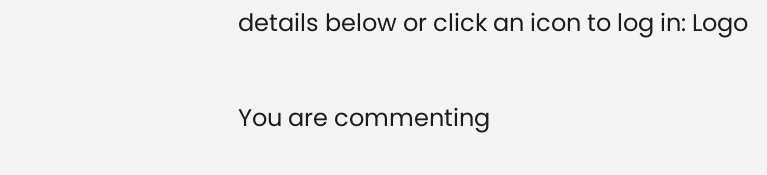details below or click an icon to log in: Logo

You are commenting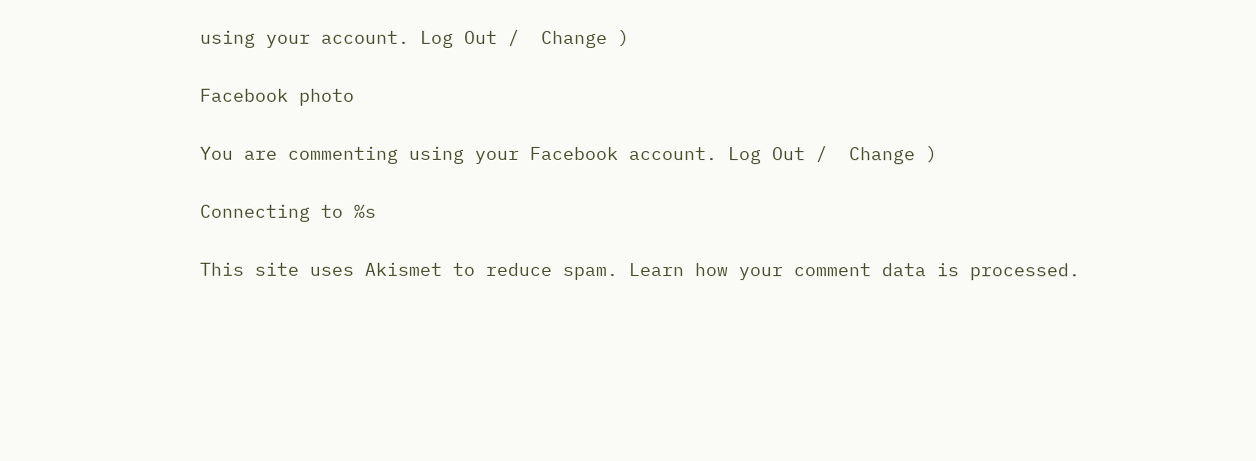using your account. Log Out /  Change )

Facebook photo

You are commenting using your Facebook account. Log Out /  Change )

Connecting to %s

This site uses Akismet to reduce spam. Learn how your comment data is processed.